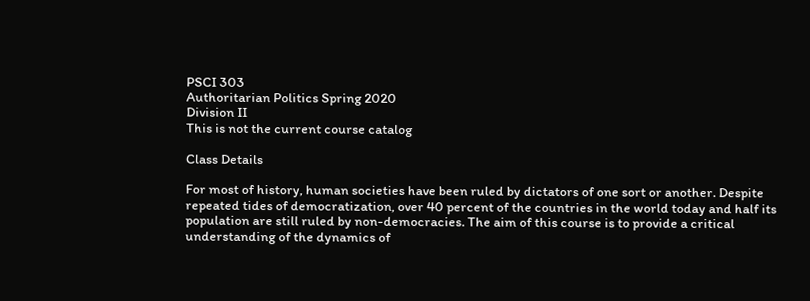PSCI 303
Authoritarian Politics Spring 2020
Division II
This is not the current course catalog

Class Details

For most of history, human societies have been ruled by dictators of one sort or another. Despite repeated tides of democratization, over 40 percent of the countries in the world today and half its population are still ruled by non-democracies. The aim of this course is to provide a critical understanding of the dynamics of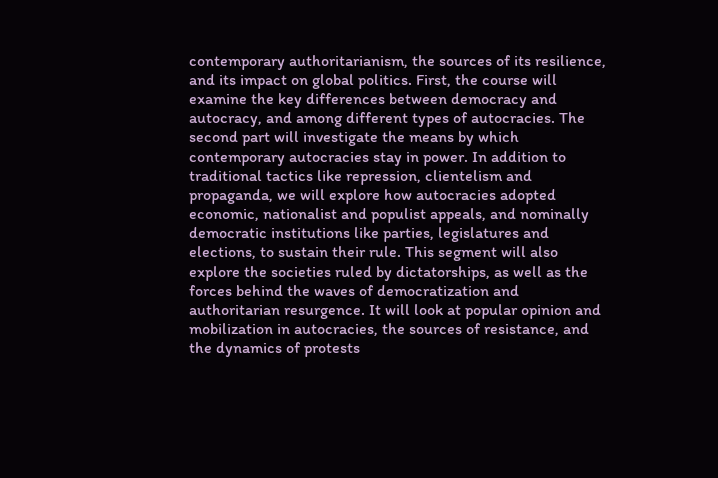contemporary authoritarianism, the sources of its resilience, and its impact on global politics. First, the course will examine the key differences between democracy and autocracy, and among different types of autocracies. The second part will investigate the means by which contemporary autocracies stay in power. In addition to traditional tactics like repression, clientelism and propaganda, we will explore how autocracies adopted economic, nationalist and populist appeals, and nominally democratic institutions like parties, legislatures and elections, to sustain their rule. This segment will also explore the societies ruled by dictatorships, as well as the forces behind the waves of democratization and authoritarian resurgence. It will look at popular opinion and mobilization in autocracies, the sources of resistance, and the dynamics of protests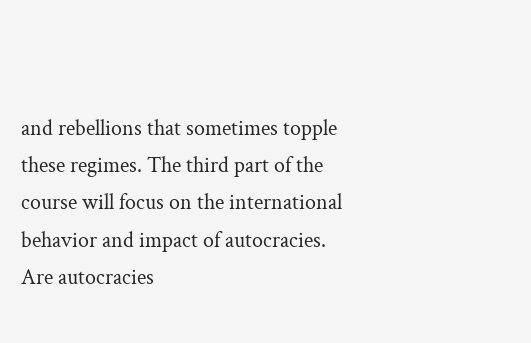and rebellions that sometimes topple these regimes. The third part of the course will focus on the international behavior and impact of autocracies. Are autocracies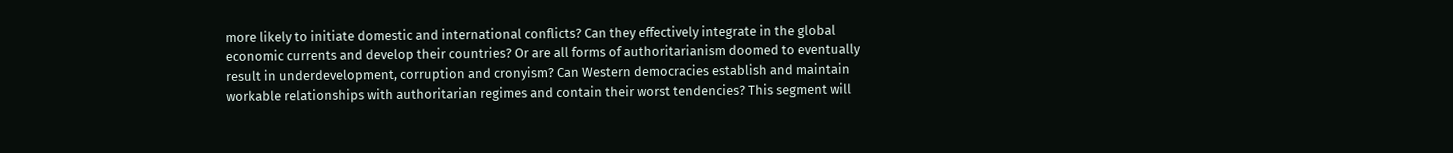more likely to initiate domestic and international conflicts? Can they effectively integrate in the global economic currents and develop their countries? Or are all forms of authoritarianism doomed to eventually result in underdevelopment, corruption and cronyism? Can Western democracies establish and maintain workable relationships with authoritarian regimes and contain their worst tendencies? This segment will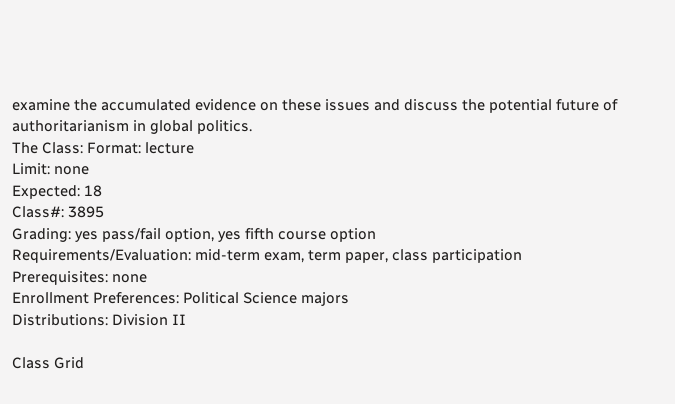examine the accumulated evidence on these issues and discuss the potential future of authoritarianism in global politics.
The Class: Format: lecture
Limit: none
Expected: 18
Class#: 3895
Grading: yes pass/fail option, yes fifth course option
Requirements/Evaluation: mid-term exam, term paper, class participation
Prerequisites: none
Enrollment Preferences: Political Science majors
Distributions: Division II

Class Grid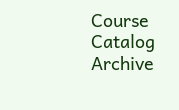Course Catalog Archive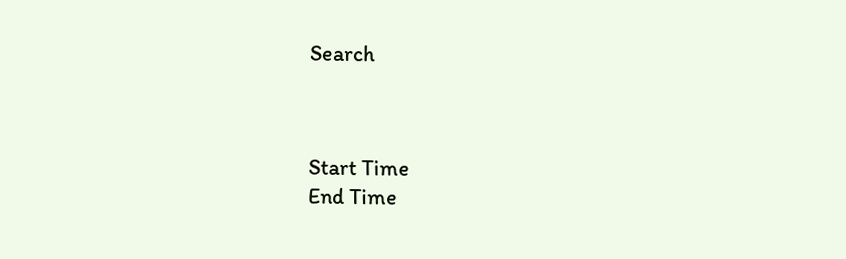Search



Start Time
End Time